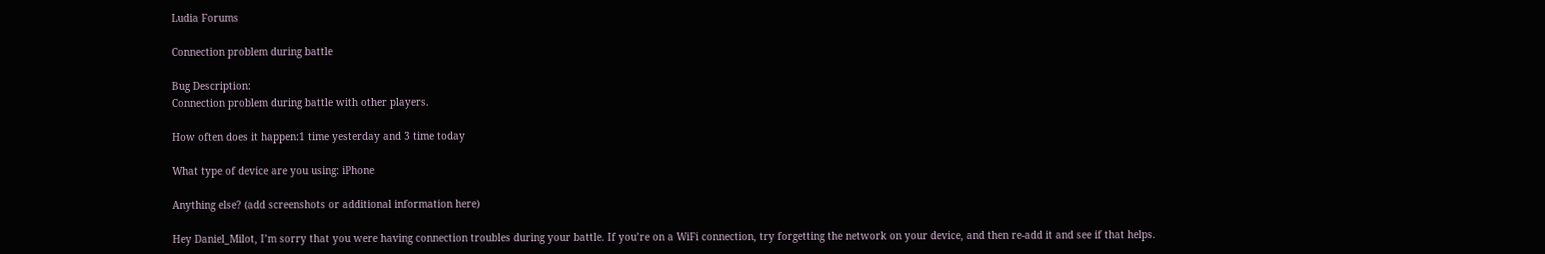Ludia Forums

Connection problem during battle

Bug Description:
Connection problem during battle with other players.

How often does it happen:1 time yesterday and 3 time today

What type of device are you using: iPhone

Anything else? (add screenshots or additional information here)

Hey Daniel_Milot, I’m sorry that you were having connection troubles during your battle. If you’re on a WiFi connection, try forgetting the network on your device, and then re-add it and see if that helps.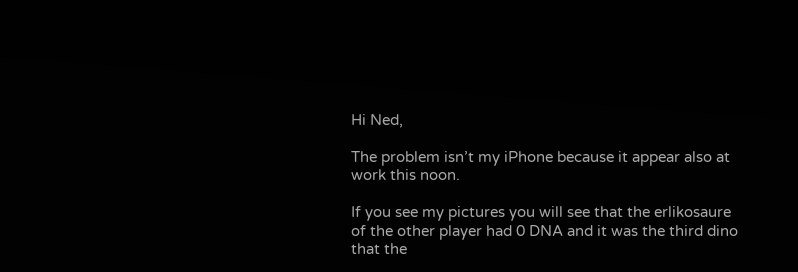Hi Ned,

The problem isn’t my iPhone because it appear also at work this noon.

If you see my pictures you will see that the erlikosaure of the other player had 0 DNA and it was the third dino that the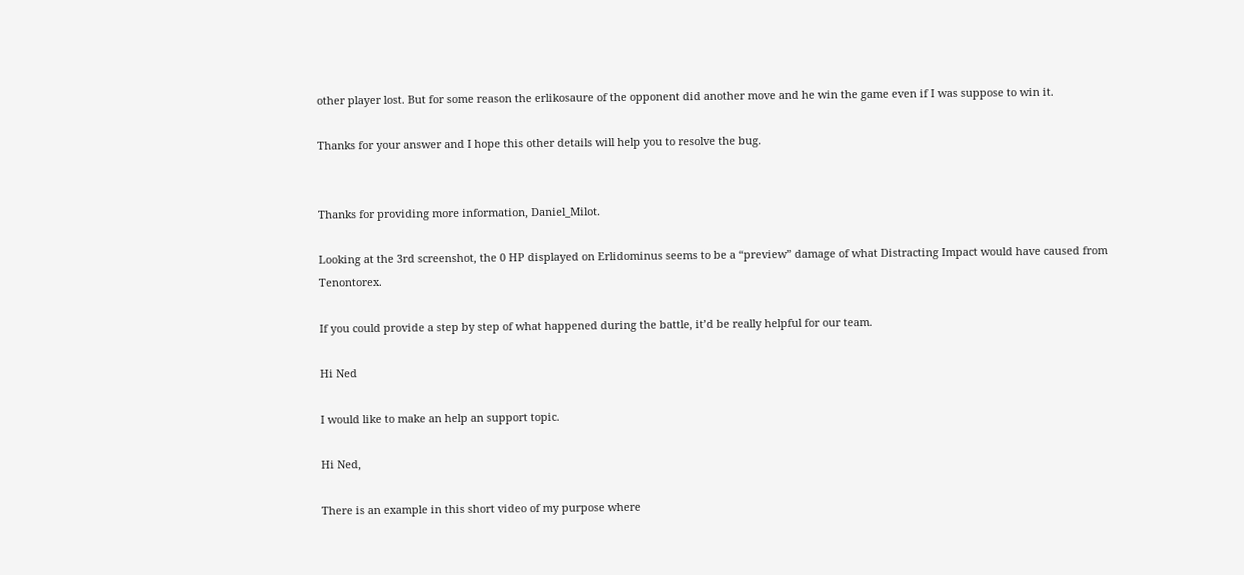other player lost. But for some reason the erlikosaure of the opponent did another move and he win the game even if I was suppose to win it.

Thanks for your answer and I hope this other details will help you to resolve the bug.


Thanks for providing more information, Daniel_Milot.

Looking at the 3rd screenshot, the 0 HP displayed on Erlidominus seems to be a “preview” damage of what Distracting Impact would have caused from Tenontorex.

If you could provide a step by step of what happened during the battle, it’d be really helpful for our team.

Hi Ned

I would like to make an help an support topic.

Hi Ned,

There is an example in this short video of my purpose where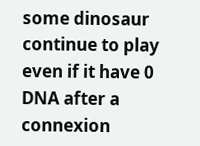some dinosaur continue to play even if it have 0 DNA after a connexion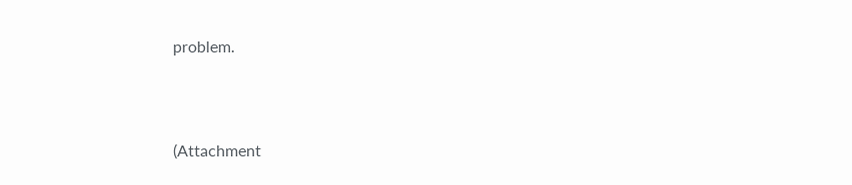problem.



(Attachment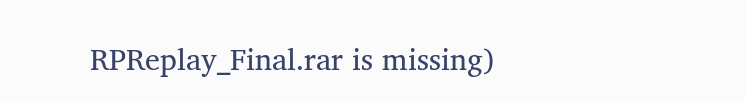RPReplay_Final.rar is missing)